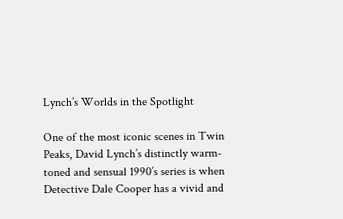Lynch’s Worlds in the Spotlight

One of the most iconic scenes in Twin Peaks, David Lynch’s distinctly warm-toned and sensual 1990’s series is when Detective Dale Cooper has a vivid and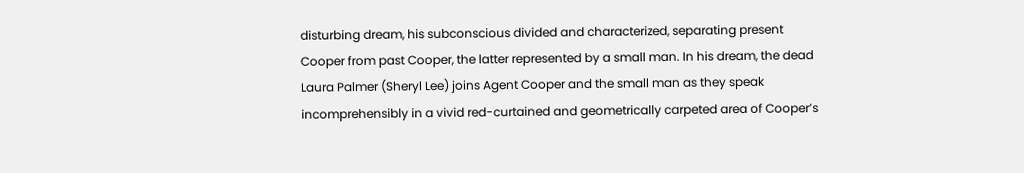disturbing dream, his subconscious divided and characterized, separating present Cooper from past Cooper, the latter represented by a small man. In his dream, the dead Laura Palmer (Sheryl Lee) joins Agent Cooper and the small man as they speak incomprehensibly in a vivid red-curtained and geometrically carpeted area of Cooper’s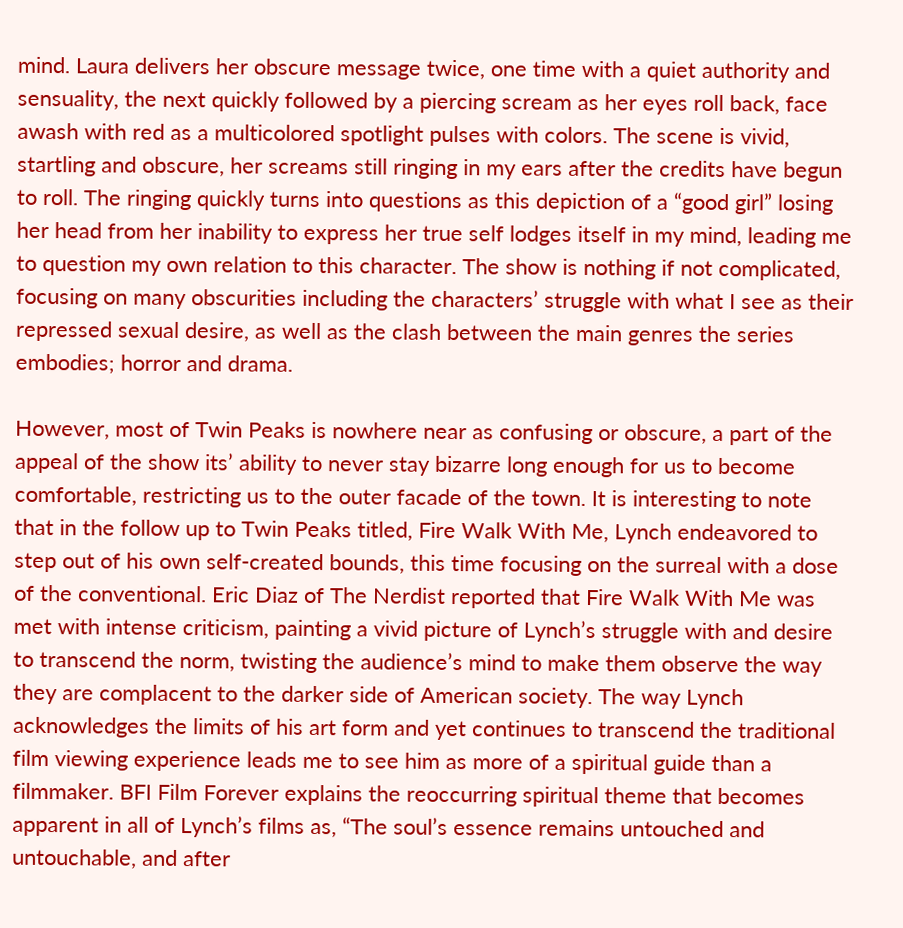mind. Laura delivers her obscure message twice, one time with a quiet authority and sensuality, the next quickly followed by a piercing scream as her eyes roll back, face awash with red as a multicolored spotlight pulses with colors. The scene is vivid, startling and obscure, her screams still ringing in my ears after the credits have begun to roll. The ringing quickly turns into questions as this depiction of a “good girl” losing her head from her inability to express her true self lodges itself in my mind, leading me to question my own relation to this character. The show is nothing if not complicated, focusing on many obscurities including the characters’ struggle with what I see as their repressed sexual desire, as well as the clash between the main genres the series embodies; horror and drama.

However, most of Twin Peaks is nowhere near as confusing or obscure, a part of the appeal of the show its’ ability to never stay bizarre long enough for us to become comfortable, restricting us to the outer facade of the town. It is interesting to note that in the follow up to Twin Peaks titled, Fire Walk With Me, Lynch endeavored to step out of his own self-created bounds, this time focusing on the surreal with a dose of the conventional. Eric Diaz of The Nerdist reported that Fire Walk With Me was met with intense criticism, painting a vivid picture of Lynch’s struggle with and desire to transcend the norm, twisting the audience’s mind to make them observe the way they are complacent to the darker side of American society. The way Lynch acknowledges the limits of his art form and yet continues to transcend the traditional film viewing experience leads me to see him as more of a spiritual guide than a filmmaker. BFI Film Forever explains the reoccurring spiritual theme that becomes apparent in all of Lynch’s films as, “The soul’s essence remains untouched and untouchable, and after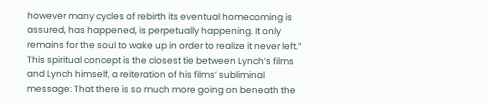however many cycles of rebirth its eventual homecoming is assured, has happened, is perpetually happening. It only remains for the soul to wake up in order to realize it never left.” This spiritual concept is the closest tie between Lynch’s films and Lynch himself, a reiteration of his films’ subliminal message: That there is so much more going on beneath the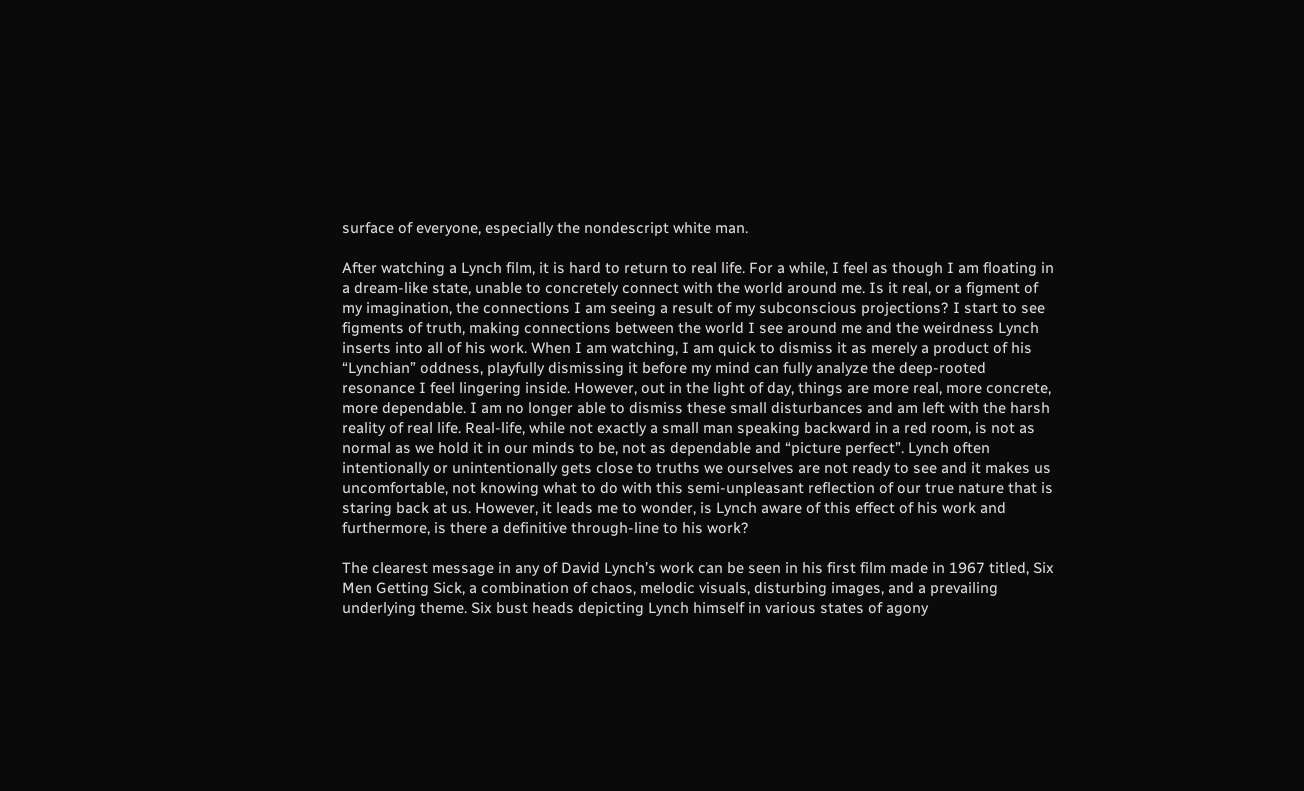surface of everyone, especially the nondescript white man.

After watching a Lynch film, it is hard to return to real life. For a while, I feel as though I am floating in a dream-like state, unable to concretely connect with the world around me. Is it real, or a figment of my imagination, the connections I am seeing a result of my subconscious projections? I start to see figments of truth, making connections between the world I see around me and the weirdness Lynch inserts into all of his work. When I am watching, I am quick to dismiss it as merely a product of his “Lynchian” oddness, playfully dismissing it before my mind can fully analyze the deep-rooted resonance I feel lingering inside. However, out in the light of day, things are more real, more concrete, more dependable. I am no longer able to dismiss these small disturbances and am left with the harsh reality of real life. Real-life, while not exactly a small man speaking backward in a red room, is not as normal as we hold it in our minds to be, not as dependable and “picture perfect”. Lynch often intentionally or unintentionally gets close to truths we ourselves are not ready to see and it makes us uncomfortable, not knowing what to do with this semi-unpleasant reflection of our true nature that is staring back at us. However, it leads me to wonder, is Lynch aware of this effect of his work and furthermore, is there a definitive through-line to his work?

The clearest message in any of David Lynch’s work can be seen in his first film made in 1967 titled, Six Men Getting Sick, a combination of chaos, melodic visuals, disturbing images, and a prevailing underlying theme. Six bust heads depicting Lynch himself in various states of agony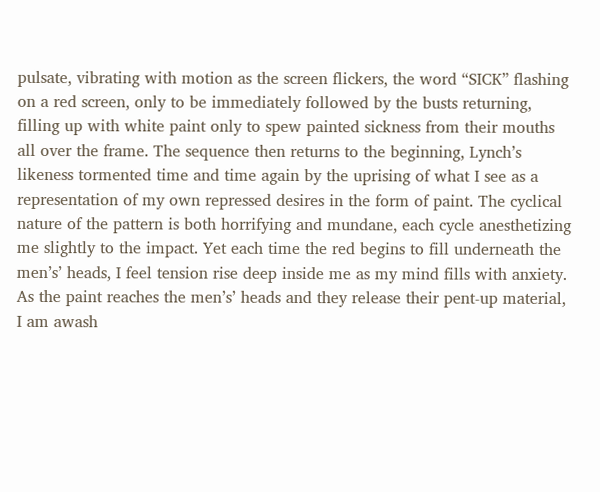pulsate, vibrating with motion as the screen flickers, the word “SICK” flashing on a red screen, only to be immediately followed by the busts returning, filling up with white paint only to spew painted sickness from their mouths all over the frame. The sequence then returns to the beginning, Lynch’s likeness tormented time and time again by the uprising of what I see as a representation of my own repressed desires in the form of paint. The cyclical nature of the pattern is both horrifying and mundane, each cycle anesthetizing me slightly to the impact. Yet each time the red begins to fill underneath the men’s’ heads, I feel tension rise deep inside me as my mind fills with anxiety. As the paint reaches the men’s’ heads and they release their pent-up material, I am awash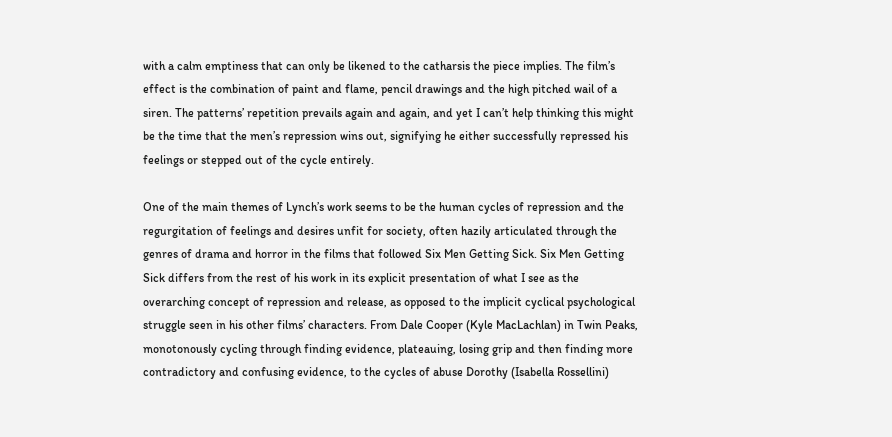with a calm emptiness that can only be likened to the catharsis the piece implies. The film’s effect is the combination of paint and flame, pencil drawings and the high pitched wail of a siren. The patterns’ repetition prevails again and again, and yet I can’t help thinking this might be the time that the men’s repression wins out, signifying he either successfully repressed his feelings or stepped out of the cycle entirely.

One of the main themes of Lynch’s work seems to be the human cycles of repression and the regurgitation of feelings and desires unfit for society, often hazily articulated through the genres of drama and horror in the films that followed Six Men Getting Sick. Six Men Getting Sick differs from the rest of his work in its explicit presentation of what I see as the overarching concept of repression and release, as opposed to the implicit cyclical psychological struggle seen in his other films’ characters. From Dale Cooper (Kyle MacLachlan) in Twin Peaks, monotonously cycling through finding evidence, plateauing, losing grip and then finding more contradictory and confusing evidence, to the cycles of abuse Dorothy (Isabella Rossellini)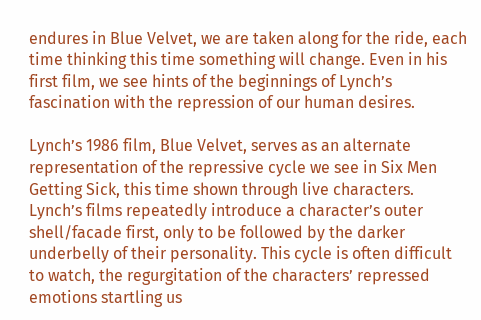endures in Blue Velvet, we are taken along for the ride, each time thinking this time something will change. Even in his first film, we see hints of the beginnings of Lynch’s fascination with the repression of our human desires.

Lynch’s 1986 film, Blue Velvet, serves as an alternate representation of the repressive cycle we see in Six Men Getting Sick, this time shown through live characters. Lynch’s films repeatedly introduce a character’s outer shell/facade first, only to be followed by the darker underbelly of their personality. This cycle is often difficult to watch, the regurgitation of the characters’ repressed emotions startling us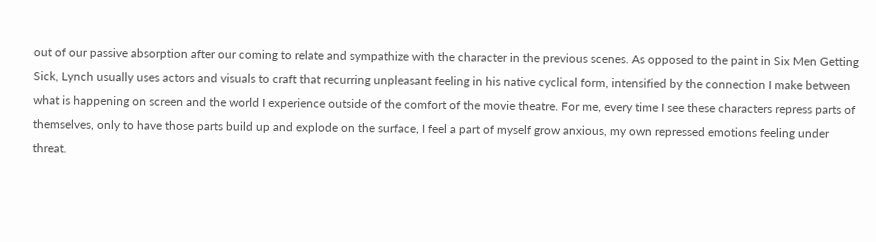out of our passive absorption after our coming to relate and sympathize with the character in the previous scenes. As opposed to the paint in Six Men Getting Sick, Lynch usually uses actors and visuals to craft that recurring unpleasant feeling in his native cyclical form, intensified by the connection I make between what is happening on screen and the world I experience outside of the comfort of the movie theatre. For me, every time I see these characters repress parts of themselves, only to have those parts build up and explode on the surface, I feel a part of myself grow anxious, my own repressed emotions feeling under threat.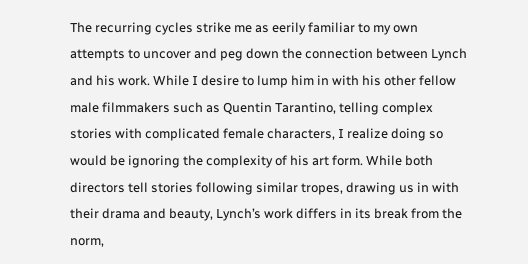The recurring cycles strike me as eerily familiar to my own attempts to uncover and peg down the connection between Lynch and his work. While I desire to lump him in with his other fellow male filmmakers such as Quentin Tarantino, telling complex stories with complicated female characters, I realize doing so would be ignoring the complexity of his art form. While both directors tell stories following similar tropes, drawing us in with their drama and beauty, Lynch’s work differs in its break from the norm,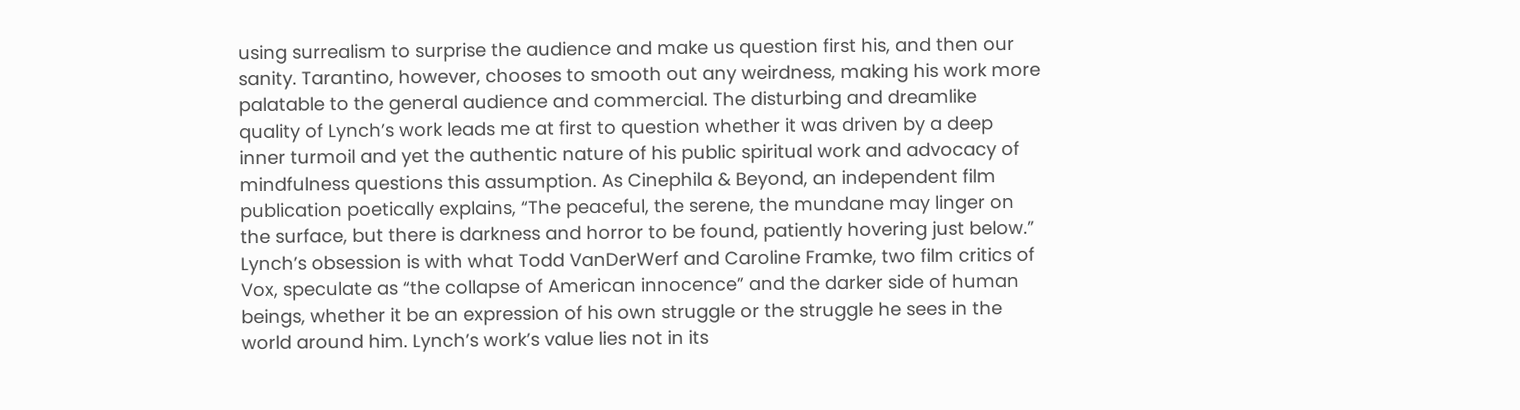using surrealism to surprise the audience and make us question first his, and then our sanity. Tarantino, however, chooses to smooth out any weirdness, making his work more palatable to the general audience and commercial. The disturbing and dreamlike quality of Lynch’s work leads me at first to question whether it was driven by a deep inner turmoil and yet the authentic nature of his public spiritual work and advocacy of mindfulness questions this assumption. As Cinephila & Beyond, an independent film publication poetically explains, “The peaceful, the serene, the mundane may linger on the surface, but there is darkness and horror to be found, patiently hovering just below.” Lynch’s obsession is with what Todd VanDerWerf and Caroline Framke, two film critics of Vox, speculate as “the collapse of American innocence” and the darker side of human beings, whether it be an expression of his own struggle or the struggle he sees in the world around him. Lynch’s work’s value lies not in its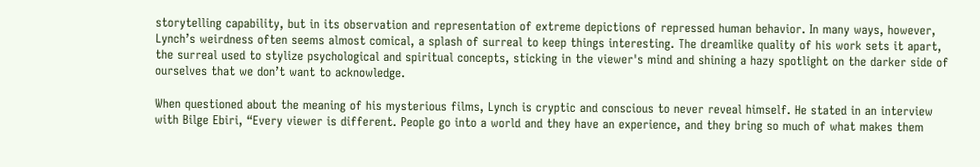storytelling capability, but in its observation and representation of extreme depictions of repressed human behavior. In many ways, however, Lynch’s weirdness often seems almost comical, a splash of surreal to keep things interesting. The dreamlike quality of his work sets it apart, the surreal used to stylize psychological and spiritual concepts, sticking in the viewer's mind and shining a hazy spotlight on the darker side of ourselves that we don’t want to acknowledge.

When questioned about the meaning of his mysterious films, Lynch is cryptic and conscious to never reveal himself. He stated in an interview with Bilge Ebiri, “Every viewer is different. People go into a world and they have an experience, and they bring so much of what makes them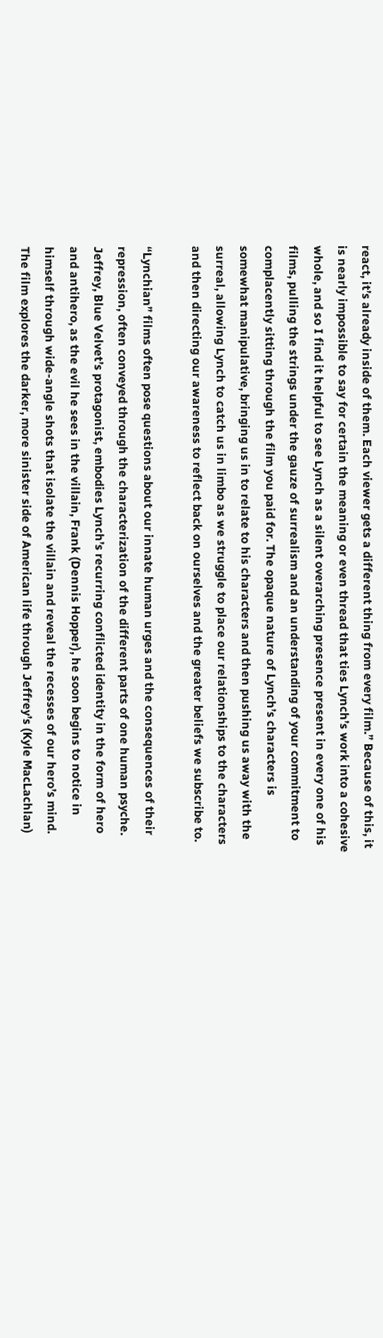react, it’s already inside of them. Each viewer gets a different thing from every film.” Because of this, it is nearly impossible to say for certain the meaning or even thread that ties Lynch’s work into a cohesive whole, and so I find it helpful to see Lynch as a silent overarching presence present in every one of his films, pulling the strings under the gauze of surrealism and an understanding of your commitment to complacently sitting through the film you paid for. The opaque nature of Lynch’s characters is somewhat manipulative, bringing us in to relate to his characters and then pushing us away with the surreal, allowing Lynch to catch us in limbo as we struggle to place our relationships to the characters and then directing our awareness to reflect back on ourselves and the greater beliefs we subscribe to.

“Lynchian” films often pose questions about our innate human urges and the consequences of their repression, often conveyed through the characterization of the different parts of one human psyche. Jeffrey, Blue Velvet’s protagonist, embodies Lynch’s recurring conflicted identity in the form of hero and antihero, as the evil he sees in the villain, Frank (Dennis Hopper), he soon begins to notice in himself through wide-angle shots that isolate the villain and reveal the recesses of our hero’s mind. The film explores the darker, more sinister side of American life through Jeffrey’s (Kyle MacLachlan)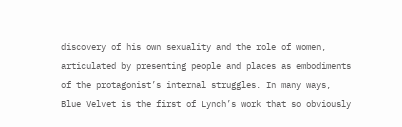discovery of his own sexuality and the role of women, articulated by presenting people and places as embodiments of the protagonist’s internal struggles. In many ways, Blue Velvet is the first of Lynch’s work that so obviously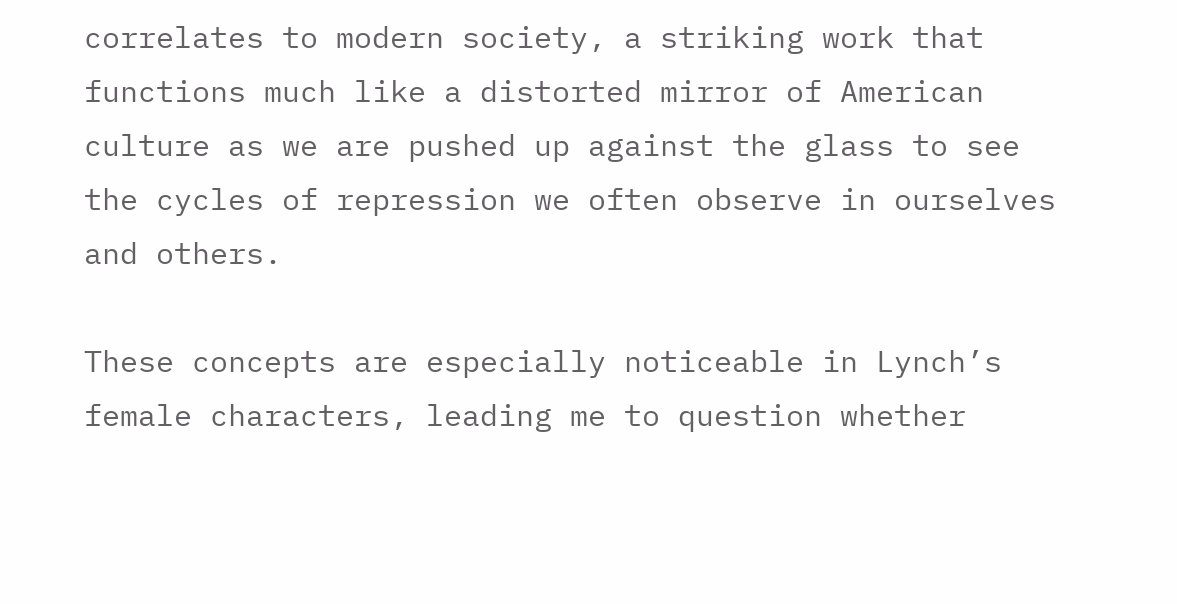correlates to modern society, a striking work that functions much like a distorted mirror of American culture as we are pushed up against the glass to see the cycles of repression we often observe in ourselves and others.

These concepts are especially noticeable in Lynch’s female characters, leading me to question whether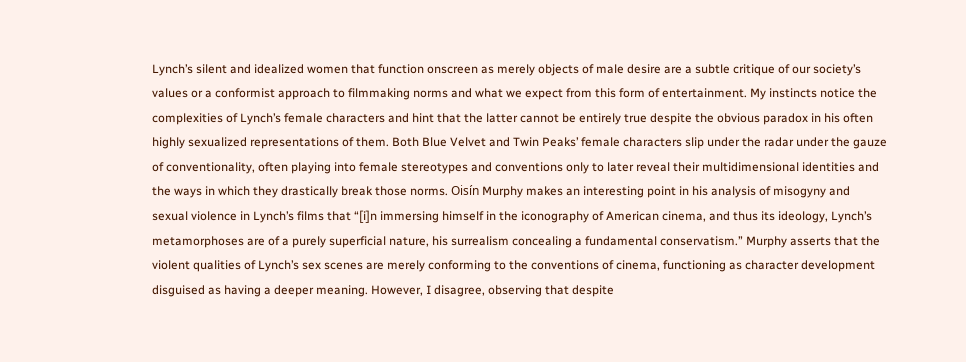Lynch’s silent and idealized women that function onscreen as merely objects of male desire are a subtle critique of our society’s values or a conformist approach to filmmaking norms and what we expect from this form of entertainment. My instincts notice the complexities of Lynch’s female characters and hint that the latter cannot be entirely true despite the obvious paradox in his often highly sexualized representations of them. Both Blue Velvet and Twin Peaks’ female characters slip under the radar under the gauze of conventionality, often playing into female stereotypes and conventions only to later reveal their multidimensional identities and the ways in which they drastically break those norms. Oisín Murphy makes an interesting point in his analysis of misogyny and sexual violence in Lynch’s films that “[i]n immersing himself in the iconography of American cinema, and thus its ideology, Lynch’s metamorphoses are of a purely superficial nature, his surrealism concealing a fundamental conservatism.” Murphy asserts that the violent qualities of Lynch’s sex scenes are merely conforming to the conventions of cinema, functioning as character development disguised as having a deeper meaning. However, I disagree, observing that despite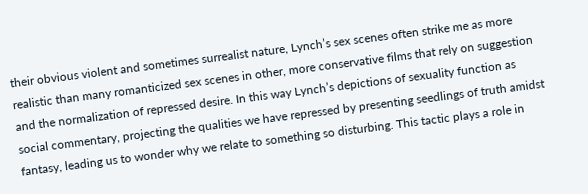their obvious violent and sometimes surrealist nature, Lynch’s sex scenes often strike me as more realistic than many romanticized sex scenes in other, more conservative films that rely on suggestion and the normalization of repressed desire. In this way Lynch’s depictions of sexuality function as social commentary, projecting the qualities we have repressed by presenting seedlings of truth amidst fantasy, leading us to wonder why we relate to something so disturbing. This tactic plays a role in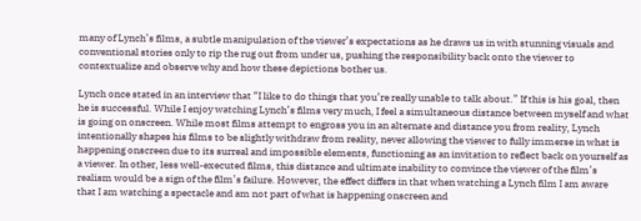many of Lynch’s films, a subtle manipulation of the viewer’s expectations as he draws us in with stunning visuals and conventional stories only to rip the rug out from under us, pushing the responsibility back onto the viewer to contextualize and observe why and how these depictions bother us.

Lynch once stated in an interview that “I like to do things that you’re really unable to talk about.” If this is his goal, then he is successful. While I enjoy watching Lynch’s films very much, I feel a simultaneous distance between myself and what is going on onscreen. While most films attempt to engross you in an alternate and distance you from reality, Lynch intentionally shapes his films to be slightly withdraw from reality, never allowing the viewer to fully immerse in what is happening onscreen due to its surreal and impossible elements, functioning as an invitation to reflect back on yourself as a viewer. In other, less well-executed films, this distance and ultimate inability to convince the viewer of the film’s realism would be a sign of the film’s failure. However, the effect differs in that when watching a Lynch film I am aware that I am watching a spectacle and am not part of what is happening onscreen and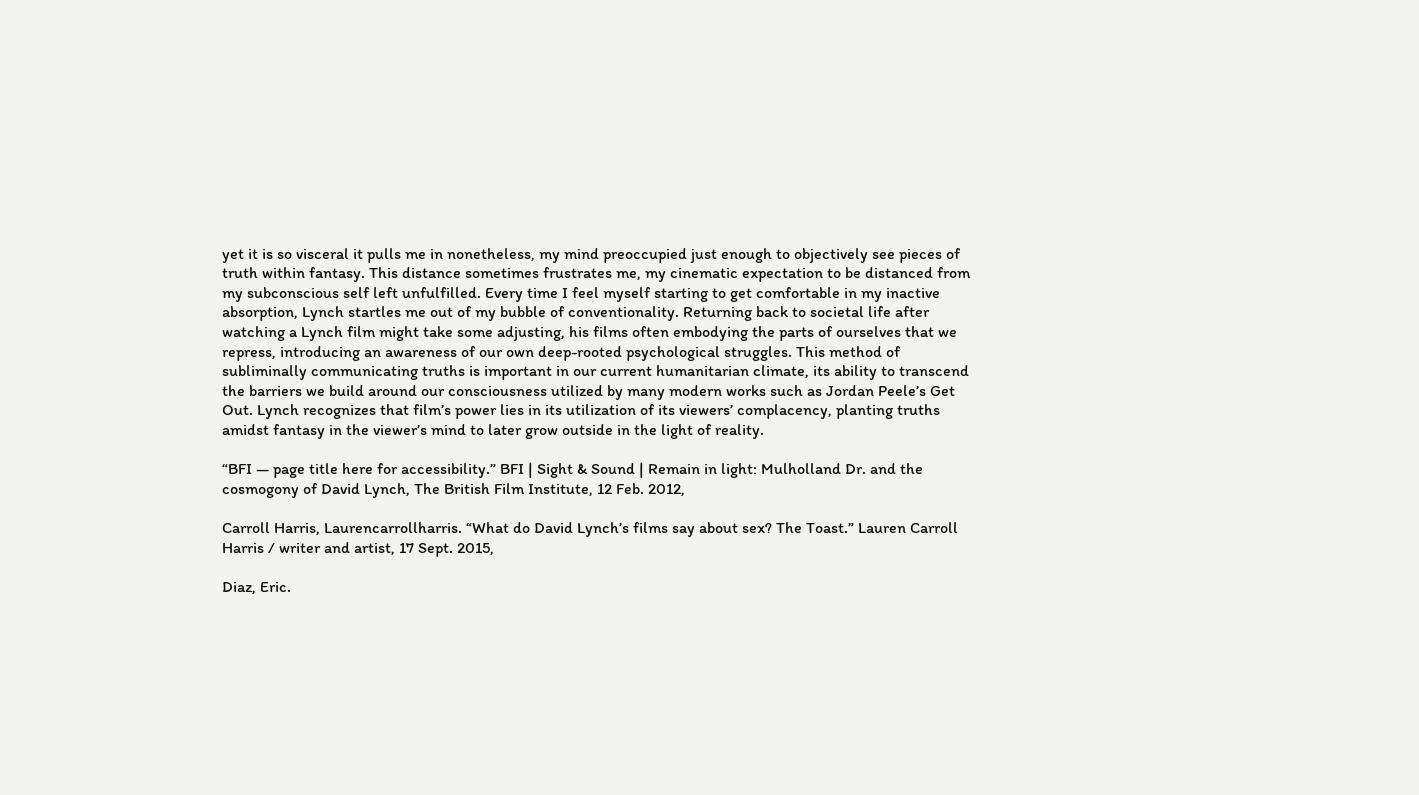yet it is so visceral it pulls me in nonetheless, my mind preoccupied just enough to objectively see pieces of truth within fantasy. This distance sometimes frustrates me, my cinematic expectation to be distanced from my subconscious self left unfulfilled. Every time I feel myself starting to get comfortable in my inactive absorption, Lynch startles me out of my bubble of conventionality. Returning back to societal life after watching a Lynch film might take some adjusting, his films often embodying the parts of ourselves that we repress, introducing an awareness of our own deep-rooted psychological struggles. This method of subliminally communicating truths is important in our current humanitarian climate, its ability to transcend the barriers we build around our consciousness utilized by many modern works such as Jordan Peele’s Get Out. Lynch recognizes that film’s power lies in its utilization of its viewers’ complacency, planting truths amidst fantasy in the viewer’s mind to later grow outside in the light of reality.

“BFI — page title here for accessibility.” BFI | Sight & Sound | Remain in light: Mulholland Dr. and the cosmogony of David Lynch, The British Film Institute, 12 Feb. 2012,

Carroll Harris, Laurencarrollharris. “What do David Lynch’s films say about sex? The Toast.” Lauren Carroll Harris / writer and artist, 17 Sept. 2015,

Diaz, Eric.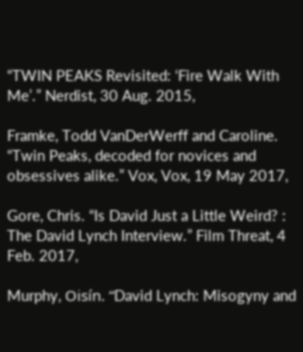“TWIN PEAKS Revisited: ‘Fire Walk With Me’.” Nerdist, 30 Aug. 2015,

Framke, Todd VanDerWerff and Caroline. “Twin Peaks, decoded for novices and obsessives alike.” Vox, Vox, 19 May 2017,

Gore, Chris. “Is David Just a Little Weird? : The David Lynch Interview.” Film Threat, 4 Feb. 2017,

Murphy, Oisín. “David Lynch: Misogyny and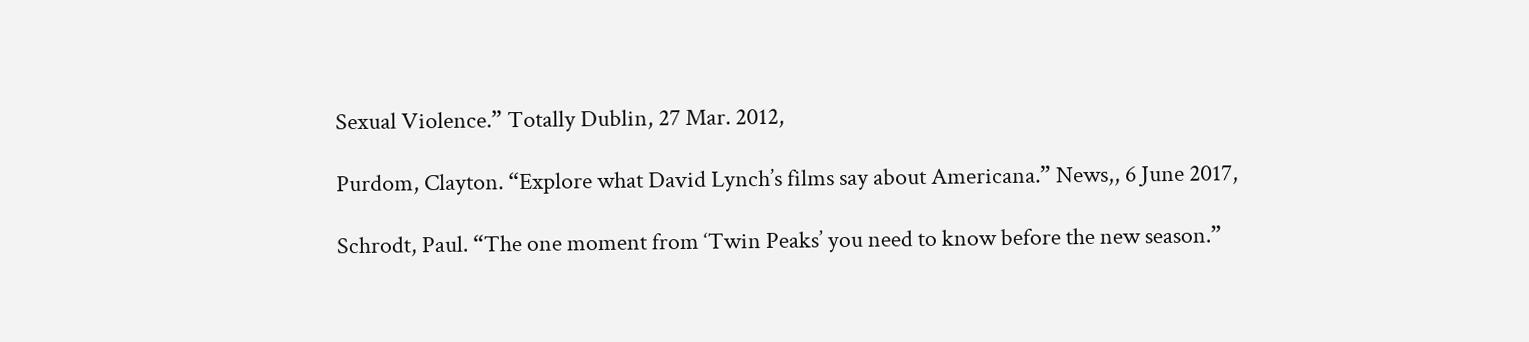Sexual Violence.” Totally Dublin, 27 Mar. 2012,

Purdom, Clayton. “Explore what David Lynch’s films say about Americana.” News,, 6 June 2017,

Schrodt, Paul. “The one moment from ‘Twin Peaks’ you need to know before the new season.”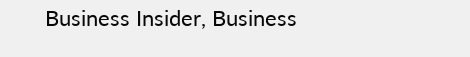Business Insider, Business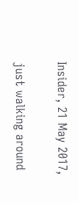Insider, 21 May 2017,

just walking around